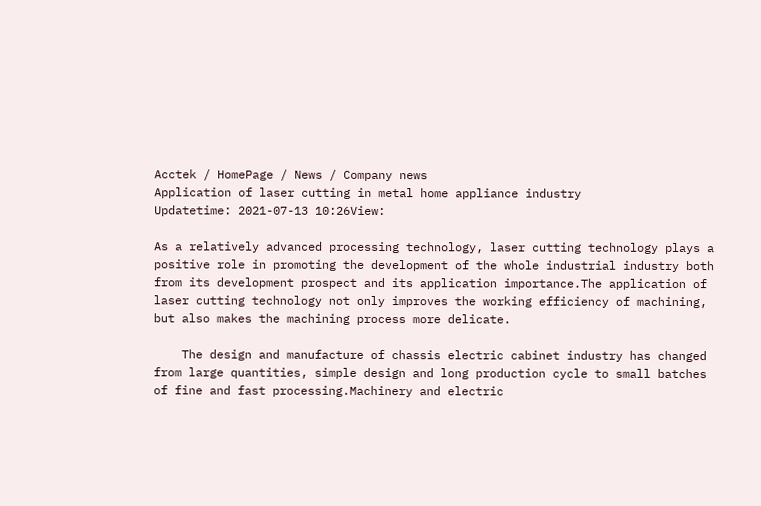Acctek / HomePage / News / Company news
Application of laser cutting in metal home appliance industry
Updatetime: 2021-07-13 10:26View:

As a relatively advanced processing technology, laser cutting technology plays a positive role in promoting the development of the whole industrial industry both from its development prospect and its application importance.The application of laser cutting technology not only improves the working efficiency of machining, but also makes the machining process more delicate.

    The design and manufacture of chassis electric cabinet industry has changed from large quantities, simple design and long production cycle to small batches of fine and fast processing.Machinery and electric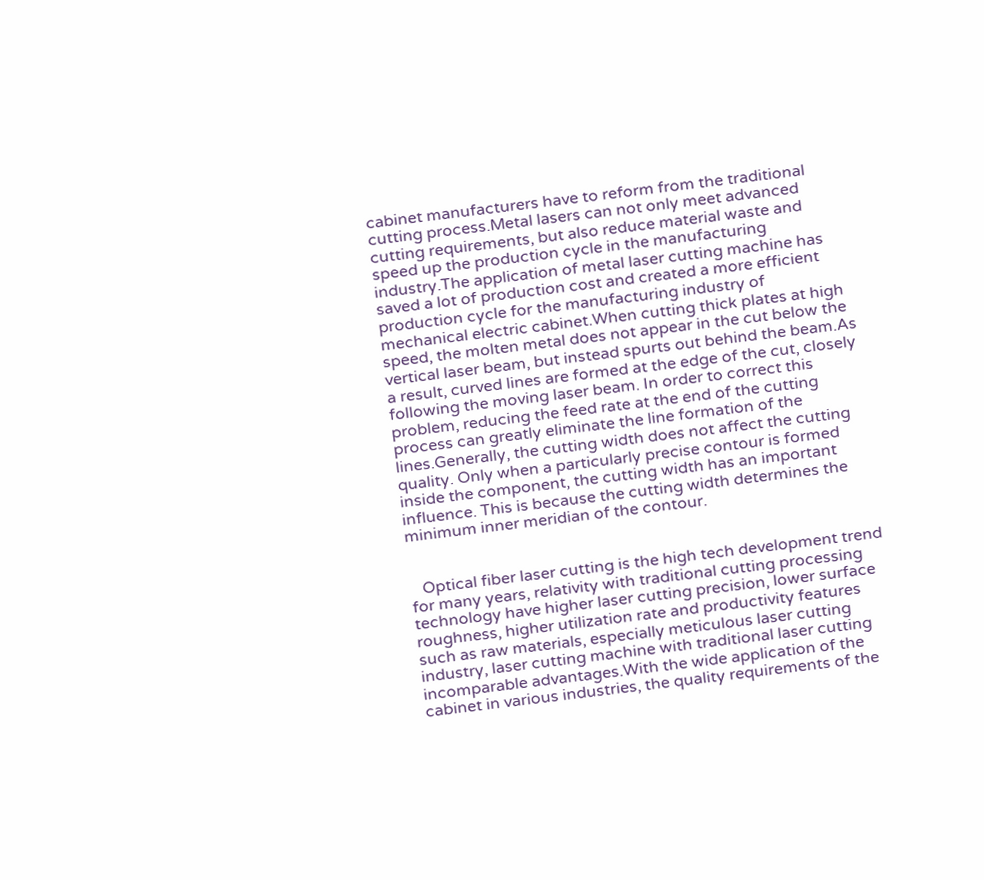cabinet manufacturers have to reform from the traditional cutting process.Metal lasers can not only meet advanced cutting requirements, but also reduce material waste and speed up the production cycle in the manufacturing industry.The application of metal laser cutting machine has saved a lot of production cost and created a more efficient production cycle for the manufacturing industry of mechanical electric cabinet.When cutting thick plates at high speed, the molten metal does not appear in the cut below the vertical laser beam, but instead spurts out behind the beam.As a result, curved lines are formed at the edge of the cut, closely following the moving laser beam. In order to correct this problem, reducing the feed rate at the end of the cutting process can greatly eliminate the line formation of the lines.Generally, the cutting width does not affect the cutting quality. Only when a particularly precise contour is formed inside the component, the cutting width has an important influence. This is because the cutting width determines the minimum inner meridian of the contour.


   Optical fiber laser cutting is the high tech development trend for many years, relativity with traditional cutting processing technology have higher laser cutting precision, lower surface roughness, higher utilization rate and productivity features such as raw materials, especially meticulous laser cutting industry, laser cutting machine with traditional laser cutting incomparable advantages.With the wide application of the cabinet in various industries, the quality requirements of the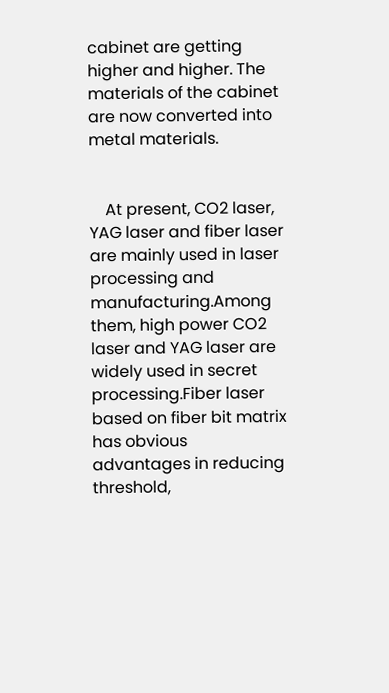cabinet are getting higher and higher. The materials of the cabinet are now converted into metal materials.


    At present, CO2 laser, YAG laser and fiber laser are mainly used in laser processing and manufacturing.Among them, high power CO2 laser and YAG laser are widely used in secret processing.Fiber laser based on fiber bit matrix has obvious advantages in reducing threshold,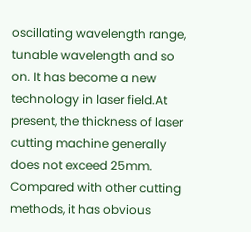oscillating wavelength range, tunable wavelength and so on. It has become a new technology in laser field.At present, the thickness of laser cutting machine generally does not exceed 25mm. Compared with other cutting methods, it has obvious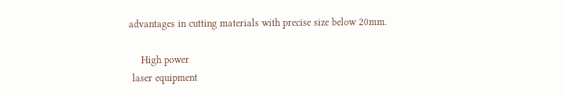advantages in cutting materials with precise size below 20mm.

    High power
 laser equipment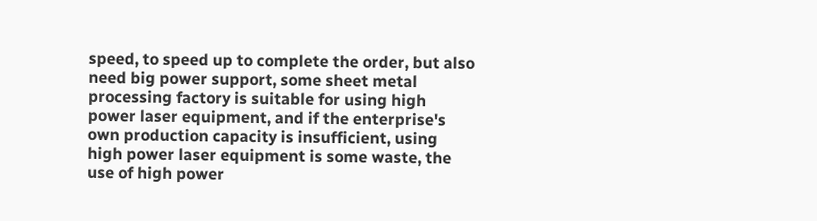speed, to speed up to complete the order, but also need big power support, some sheet metal processing factory is suitable for using high power laser equipment, and if the enterprise's own production capacity is insufficient, using high power laser equipment is some waste, the use of high power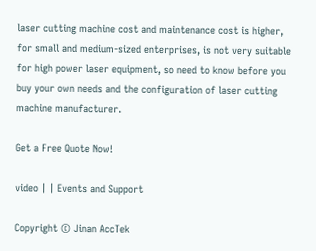laser cutting machine cost and maintenance cost is higher, for small and medium-sized enterprises, is not very suitable for high power laser equipment, so need to know before you buy your own needs and the configuration of laser cutting machine manufacturer.

Get a Free Quote Now!

video | | Events and Support

Copyright © Jinan AccTek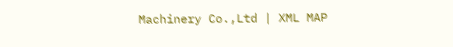Machinery Co.,Ltd | XML MAP